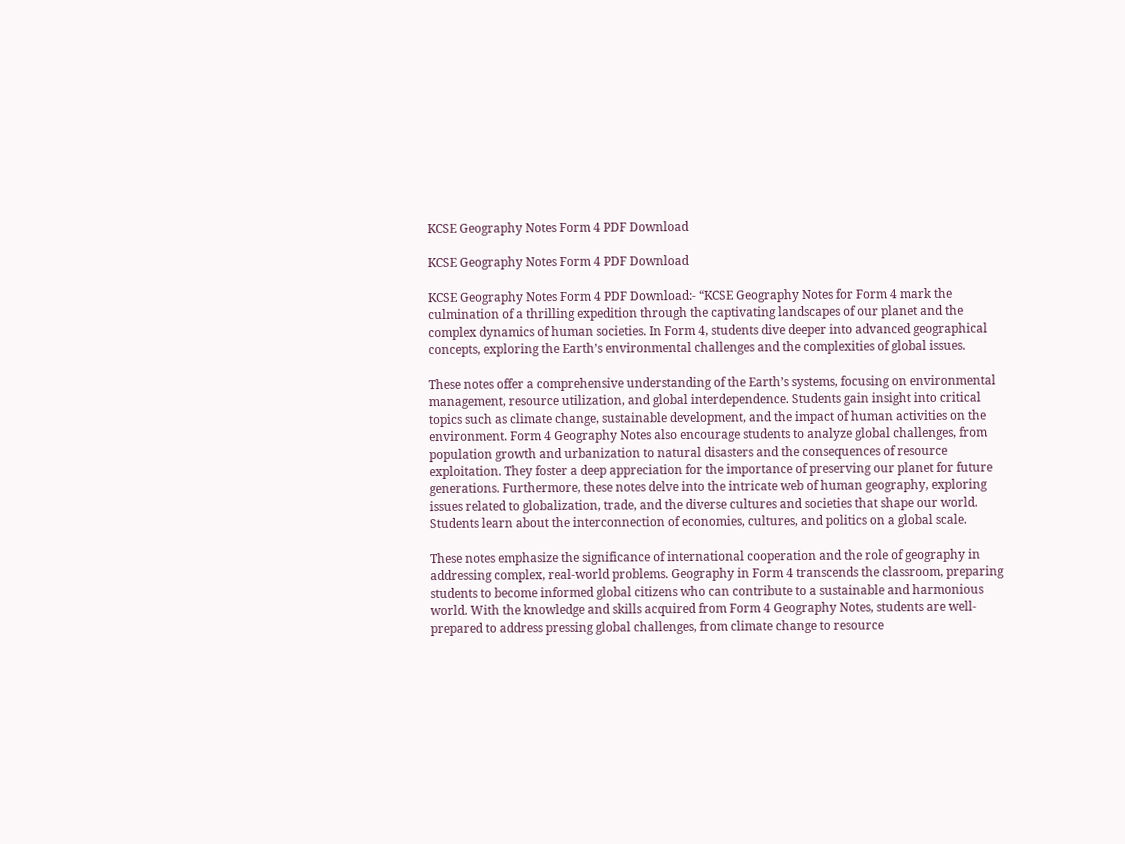KCSE Geography Notes Form 4 PDF Download

KCSE Geography Notes Form 4 PDF Download

KCSE Geography Notes Form 4 PDF Download:- “KCSE Geography Notes for Form 4 mark the culmination of a thrilling expedition through the captivating landscapes of our planet and the complex dynamics of human societies. In Form 4, students dive deeper into advanced geographical concepts, exploring the Earth’s environmental challenges and the complexities of global issues.

These notes offer a comprehensive understanding of the Earth’s systems, focusing on environmental management, resource utilization, and global interdependence. Students gain insight into critical topics such as climate change, sustainable development, and the impact of human activities on the environment. Form 4 Geography Notes also encourage students to analyze global challenges, from population growth and urbanization to natural disasters and the consequences of resource exploitation. They foster a deep appreciation for the importance of preserving our planet for future generations. Furthermore, these notes delve into the intricate web of human geography, exploring issues related to globalization, trade, and the diverse cultures and societies that shape our world. Students learn about the interconnection of economies, cultures, and politics on a global scale.

These notes emphasize the significance of international cooperation and the role of geography in addressing complex, real-world problems. Geography in Form 4 transcends the classroom, preparing students to become informed global citizens who can contribute to a sustainable and harmonious world. With the knowledge and skills acquired from Form 4 Geography Notes, students are well-prepared to address pressing global challenges, from climate change to resource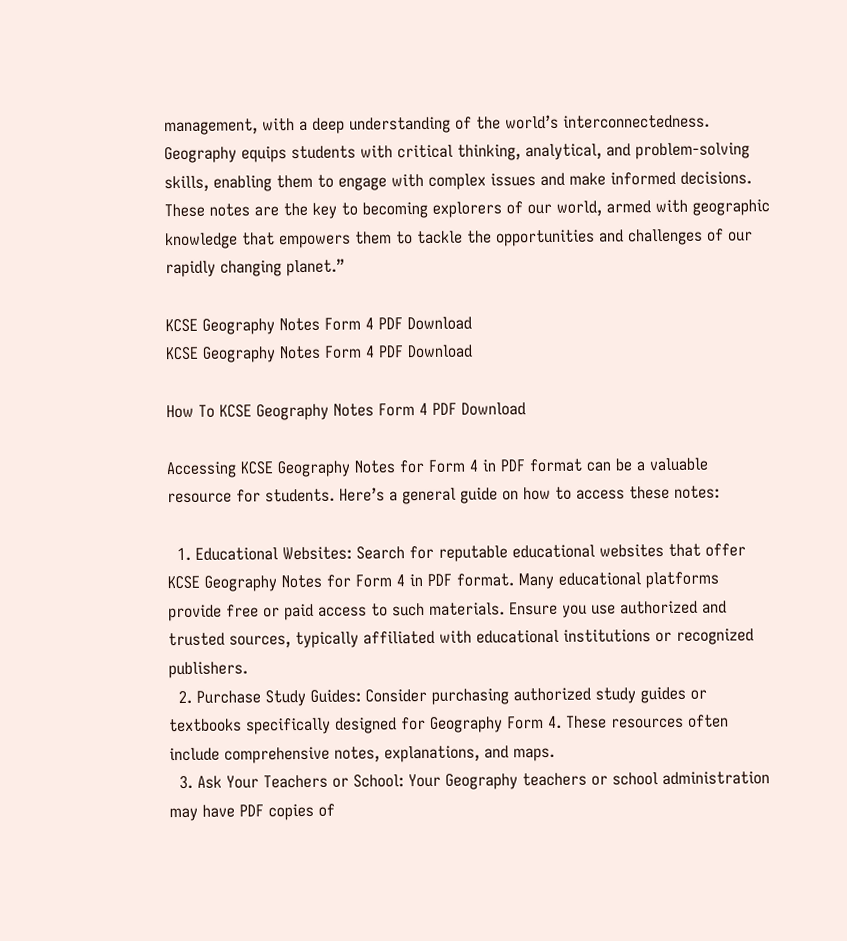management, with a deep understanding of the world’s interconnectedness. Geography equips students with critical thinking, analytical, and problem-solving skills, enabling them to engage with complex issues and make informed decisions. These notes are the key to becoming explorers of our world, armed with geographic knowledge that empowers them to tackle the opportunities and challenges of our rapidly changing planet.”

KCSE Geography Notes Form 4 PDF Download
KCSE Geography Notes Form 4 PDF Download

How To KCSE Geography Notes Form 4 PDF Download

Accessing KCSE Geography Notes for Form 4 in PDF format can be a valuable resource for students. Here’s a general guide on how to access these notes:

  1. Educational Websites: Search for reputable educational websites that offer KCSE Geography Notes for Form 4 in PDF format. Many educational platforms provide free or paid access to such materials. Ensure you use authorized and trusted sources, typically affiliated with educational institutions or recognized publishers.
  2. Purchase Study Guides: Consider purchasing authorized study guides or textbooks specifically designed for Geography Form 4. These resources often include comprehensive notes, explanations, and maps.
  3. Ask Your Teachers or School: Your Geography teachers or school administration may have PDF copies of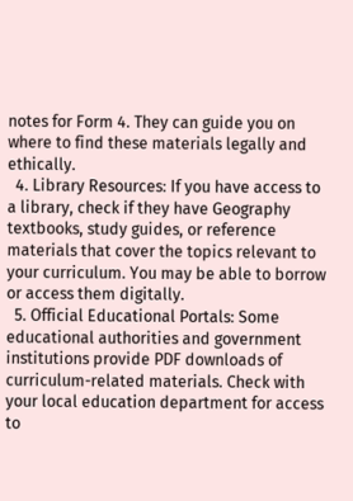notes for Form 4. They can guide you on where to find these materials legally and ethically.
  4. Library Resources: If you have access to a library, check if they have Geography textbooks, study guides, or reference materials that cover the topics relevant to your curriculum. You may be able to borrow or access them digitally.
  5. Official Educational Portals: Some educational authorities and government institutions provide PDF downloads of curriculum-related materials. Check with your local education department for access to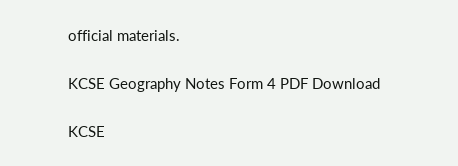official materials.

KCSE Geography Notes Form 4 PDF Download

KCSE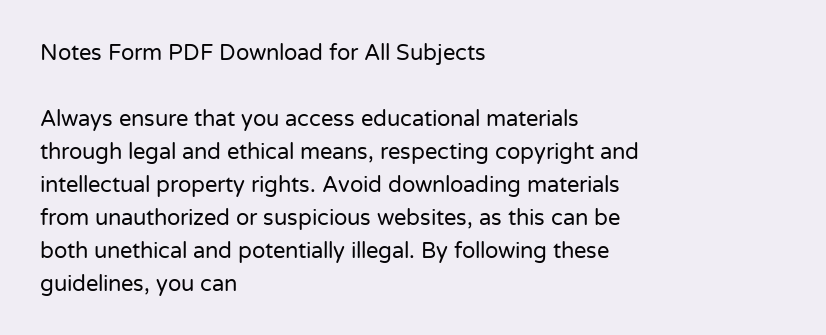Notes Form PDF Download for All Subjects

Always ensure that you access educational materials through legal and ethical means, respecting copyright and intellectual property rights. Avoid downloading materials from unauthorized or suspicious websites, as this can be both unethical and potentially illegal. By following these guidelines, you can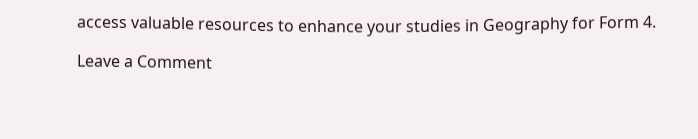access valuable resources to enhance your studies in Geography for Form 4.

Leave a Comment